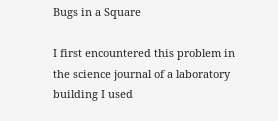Bugs in a Square

I first encountered this problem in the science journal of a laboratory building I used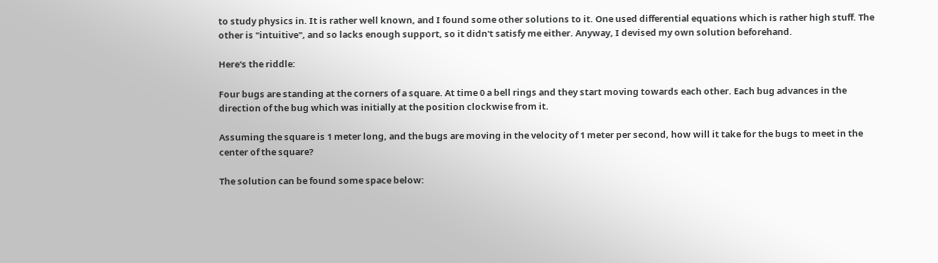to study physics in. It is rather well known, and I found some other solutions to it. One used differential equations which is rather high stuff. The other is "intuitive", and so lacks enough support, so it didn't satisfy me either. Anyway, I devised my own solution beforehand.

Here's the riddle:

Four bugs are standing at the corners of a square. At time 0 a bell rings and they start moving towards each other. Each bug advances in the direction of the bug which was initially at the position clockwise from it.

Assuming the square is 1 meter long, and the bugs are moving in the velocity of 1 meter per second, how will it take for the bugs to meet in the center of the square?

The solution can be found some space below: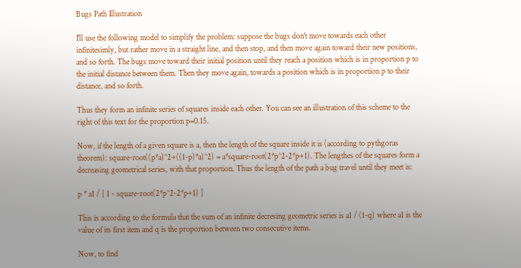Bugs Path Illustration

I'll use the following model to simplify the problem: suppose the bugs don't move towards each other infinitesimly, but rather move in a straight line, and then stop, and then move again toward their new positions, and so forth. The bugs move toward their initial position until they reach a position which is in proportion p to the initial distance between them. Then they move again, towards a position which is in proportion p to their distance, and so forth.

Thus they form an infinite series of squares inside each other. You can see an illustration of this scheme to the right of this text for the proportion p=0.15.

Now, if the length of a given square is a, then the length of the square inside it is (according to pythgoras theorem): square-root((p*a)^2+((1-p)*a)^2) = a*square-root(2*p^2-2*p+1). The lengthes of the squares form a decreasing geometrical series, with that proportion. Thus the length of the path a bug travel until they meet is:

p * a1 / [ 1 - square-root(2*p^2-2*p+1) ]

This is according to the formula that the sum of an infinite decresing geometric series is a1 / (1-q) where a1 is the value of its first item and q is the proportion between two consecutive items.

Now, to find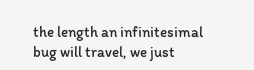the length an infinitesimal bug will travel, we just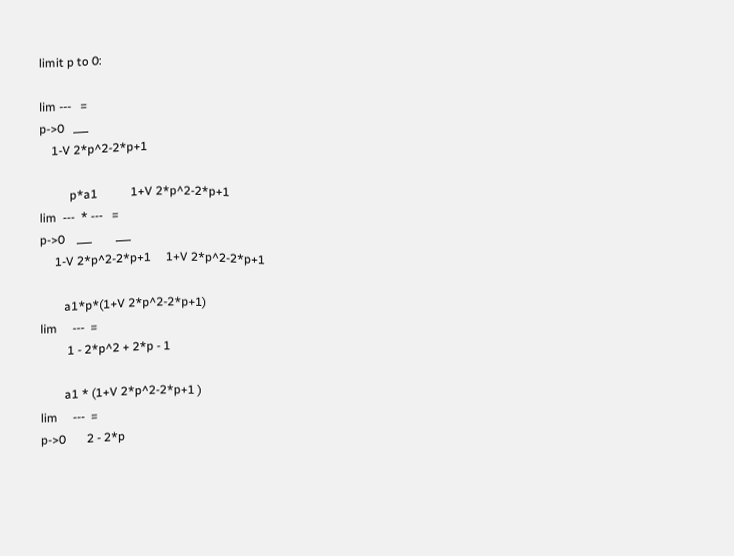limit p to 0:

lim ---   =
p->0   ___
    1-V 2*p^2-2*p+1

          p*a1           1+V 2*p^2-2*p+1
lim  ---  * ---   =
p->0    ___        ___
     1-V 2*p^2-2*p+1     1+V 2*p^2-2*p+1

        a1*p*(1+V 2*p^2-2*p+1)
lim     ---  =
         1 - 2*p^2 + 2*p - 1

        a1 * (1+V 2*p^2-2*p+1 )
lim     ---  =
p->0       2 - 2*p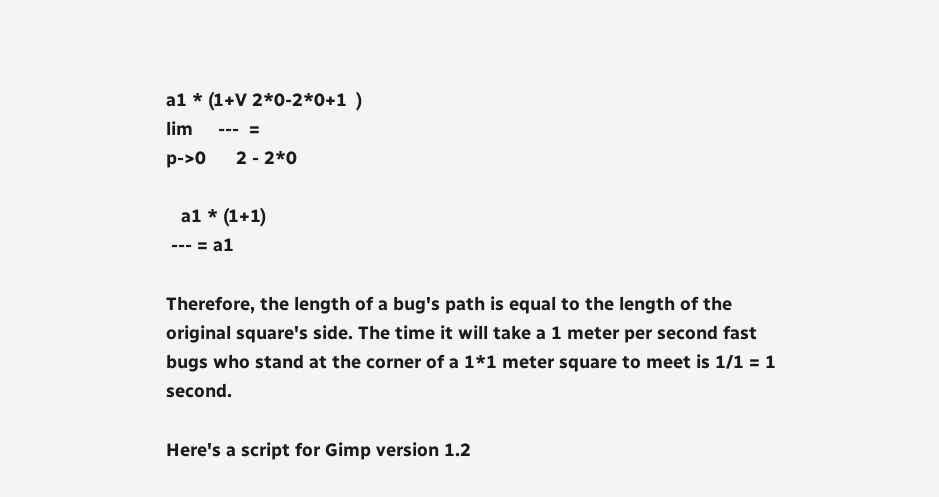a1 * (1+V 2*0-2*0+1  )
lim     ---  =
p->0      2 - 2*0

   a1 * (1+1)
 --- = a1

Therefore, the length of a bug's path is equal to the length of the original square's side. The time it will take a 1 meter per second fast bugs who stand at the corner of a 1*1 meter square to meet is 1/1 = 1 second.

Here's a script for Gimp version 1.2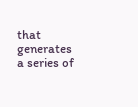that generates a series of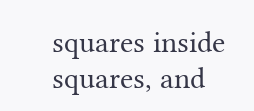squares inside squares, and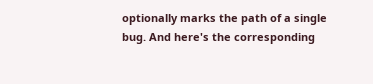optionally marks the path of a single bug. And here's the corresponding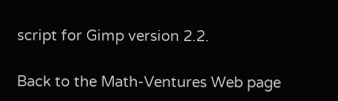script for Gimp version 2.2.

Back to the Math-Ventures Web page